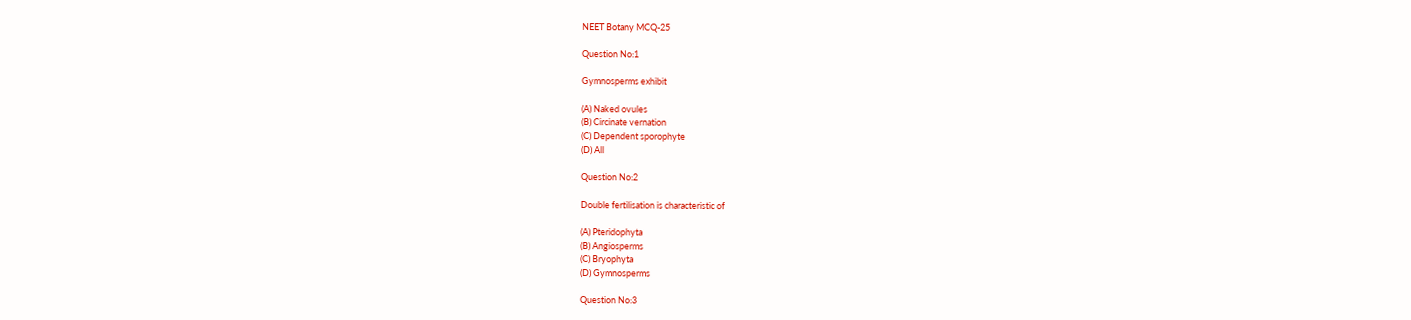NEET Botany MCQ-25

Question No:1

Gymnosperms exhibit

(A) Naked ovules
(B) Circinate vernation
(C) Dependent sporophyte
(D) All

Question No:2

Double fertilisation is characteristic of

(A) Pteridophyta
(B) Angiosperms
(C) Bryophyta
(D) Gymnosperms

Question No:3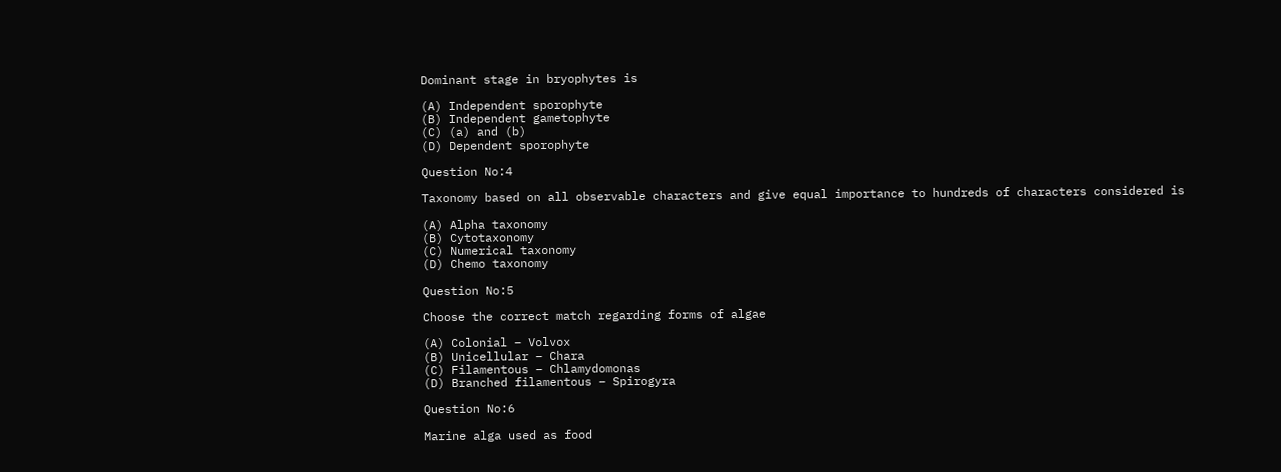Dominant stage in bryophytes is

(A) Independent sporophyte
(B) Independent gametophyte
(C) (a) and (b)
(D) Dependent sporophyte

Question No:4

Taxonomy based on all observable characters and give equal importance to hundreds of characters considered is

(A) Alpha taxonomy
(B) Cytotaxonomy
(C) Numerical taxonomy
(D) Chemo taxonomy

Question No:5

Choose the correct match regarding forms of algae

(A) Colonial – Volvox
(B) Unicellular – Chara
(C) Filamentous – Chlamydomonas
(D) Branched filamentous – Spirogyra

Question No:6

Marine alga used as food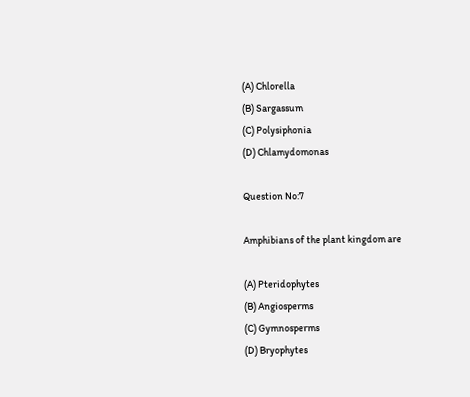(A) Chlorella
(B) Sargassum
(C) Polysiphonia
(D) Chlamydomonas

Question No:7

Amphibians of the plant kingdom are

(A) Pteridophytes
(B) Angiosperms
(C) Gymnosperms
(D) Bryophytes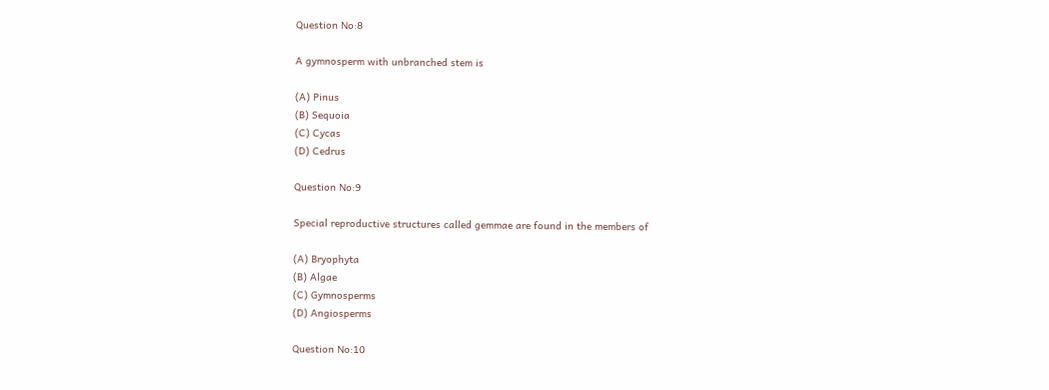Question No:8

A gymnosperm with unbranched stem is

(A) Pinus
(B) Sequoia
(C) Cycas
(D) Cedrus

Question No:9

Special reproductive structures called gemmae are found in the members of

(A) Bryophyta
(B) Algae
(C) Gymnosperms
(D) Angiosperms

Question No:10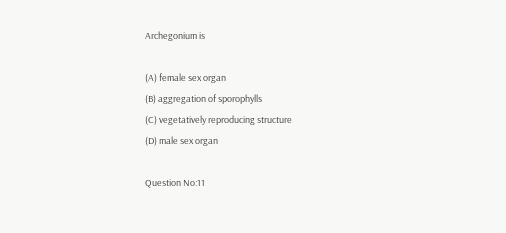Archegonium is

(A) female sex organ
(B) aggregation of sporophylls
(C) vegetatively reproducing structure
(D) male sex organ

Question No:11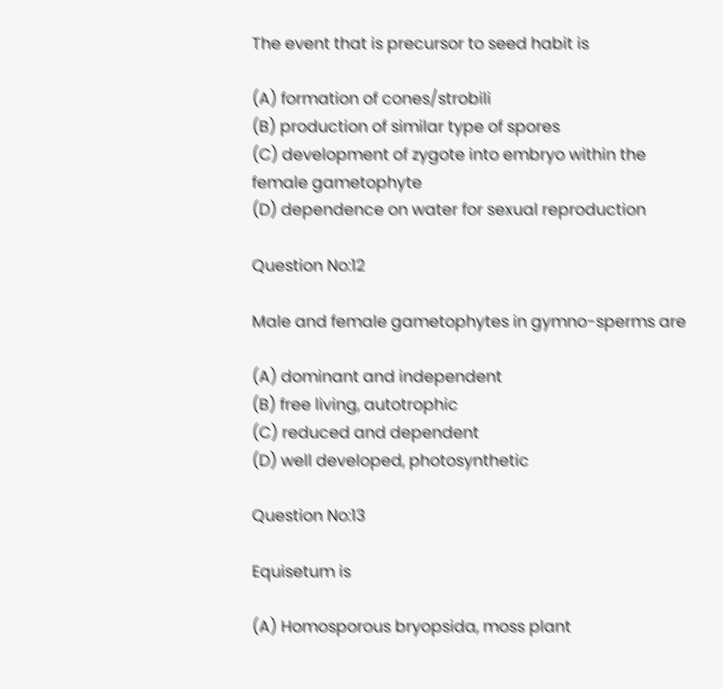The event that is precursor to seed habit is

(A) formation of cones/strobili
(B) production of similar type of spores
(C) development of zygote into embryo within the female gametophyte
(D) dependence on water for sexual reproduction

Question No:12

Male and female gametophytes in gymno-sperms are

(A) dominant and independent
(B) free living, autotrophic
(C) reduced and dependent
(D) well developed, photosynthetic

Question No:13

Equisetum is

(A) Homosporous bryopsida, moss plant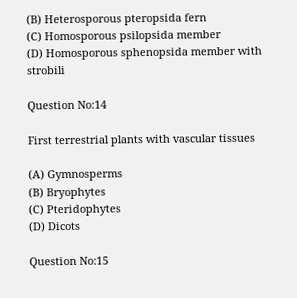(B) Heterosporous pteropsida fern
(C) Homosporous psilopsida member
(D) Homosporous sphenopsida member with strobili

Question No:14

First terrestrial plants with vascular tissues

(A) Gymnosperms
(B) Bryophytes
(C) Pteridophytes
(D) Dicots

Question No:15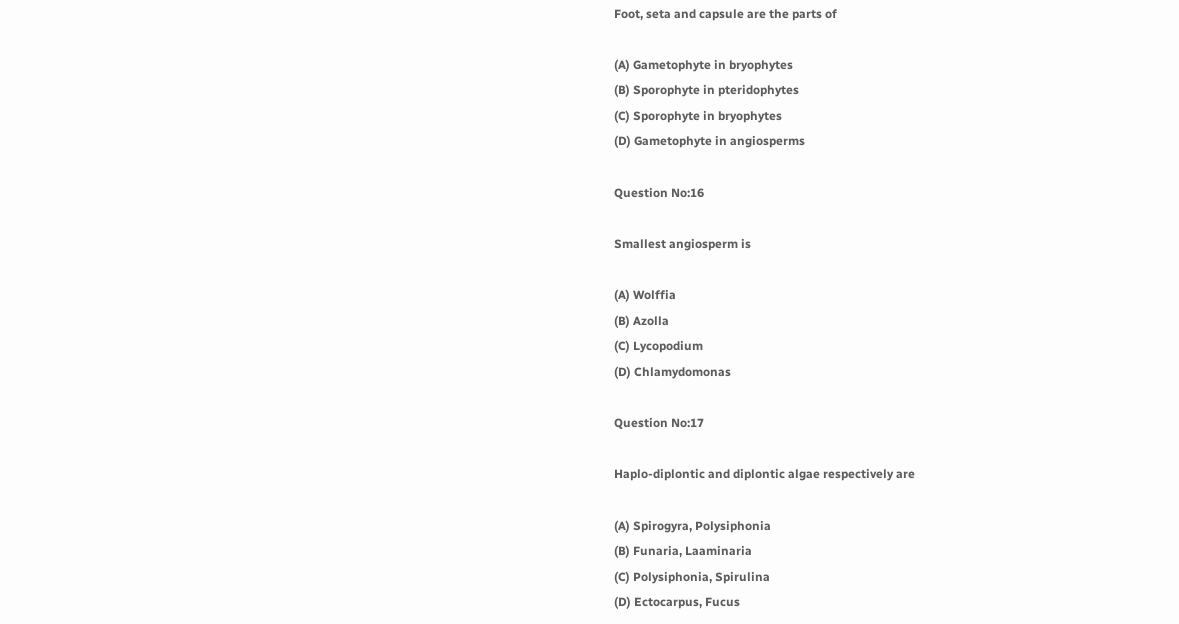Foot, seta and capsule are the parts of

(A) Gametophyte in bryophytes
(B) Sporophyte in pteridophytes
(C) Sporophyte in bryophytes
(D) Gametophyte in angiosperms

Question No:16

Smallest angiosperm is

(A) Wolffia
(B) Azolla
(C) Lycopodium
(D) Chlamydomonas

Question No:17

Haplo-diplontic and diplontic algae respectively are

(A) Spirogyra, Polysiphonia
(B) Funaria, Laaminaria
(C) Polysiphonia, Spirulina
(D) Ectocarpus, Fucus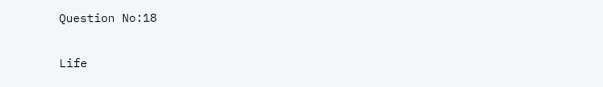Question No:18

Life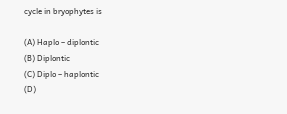cycle in bryophytes is

(A) Haplo – diplontic
(B) Diplontic
(C) Diplo – haplontic
(D)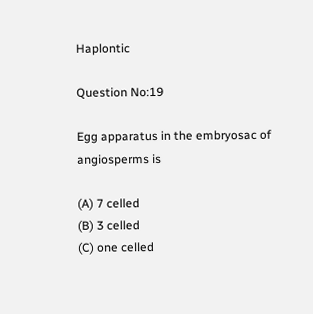Haplontic

Question No:19

Egg apparatus in the embryosac of angiosperms is

(A) 7 celled
(B) 3 celled
(C) one celled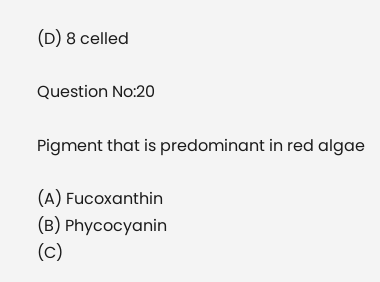(D) 8 celled

Question No:20

Pigment that is predominant in red algae

(A) Fucoxanthin
(B) Phycocyanin
(C)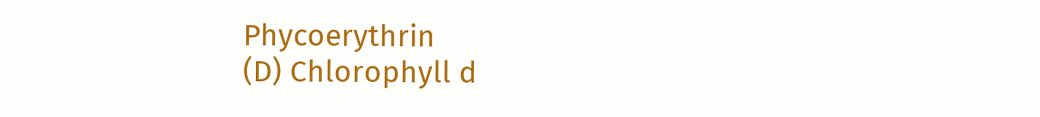Phycoerythrin
(D) Chlorophyll d